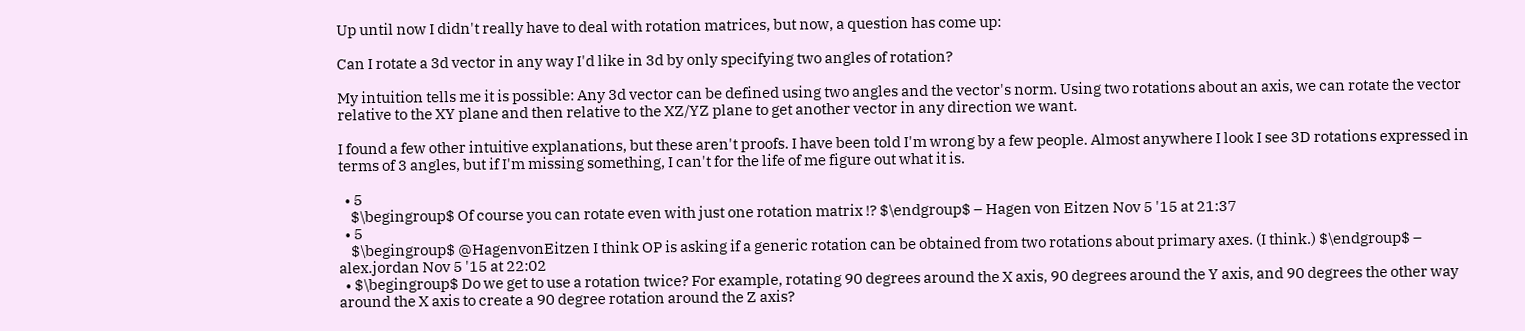Up until now I didn't really have to deal with rotation matrices, but now, a question has come up:

Can I rotate a 3d vector in any way I'd like in 3d by only specifying two angles of rotation?

My intuition tells me it is possible: Any 3d vector can be defined using two angles and the vector's norm. Using two rotations about an axis, we can rotate the vector relative to the XY plane and then relative to the XZ/YZ plane to get another vector in any direction we want.

I found a few other intuitive explanations, but these aren't proofs. I have been told I'm wrong by a few people. Almost anywhere I look I see 3D rotations expressed in terms of 3 angles, but if I'm missing something, I can't for the life of me figure out what it is.

  • 5
    $\begingroup$ Of course you can rotate even with just one rotation matrix !? $\endgroup$ – Hagen von Eitzen Nov 5 '15 at 21:37
  • 5
    $\begingroup$ @HagenvonEitzen I think OP is asking if a generic rotation can be obtained from two rotations about primary axes. (I think.) $\endgroup$ – alex.jordan Nov 5 '15 at 22:02
  • $\begingroup$ Do we get to use a rotation twice? For example, rotating 90 degrees around the X axis, 90 degrees around the Y axis, and 90 degrees the other way around the X axis to create a 90 degree rotation around the Z axis?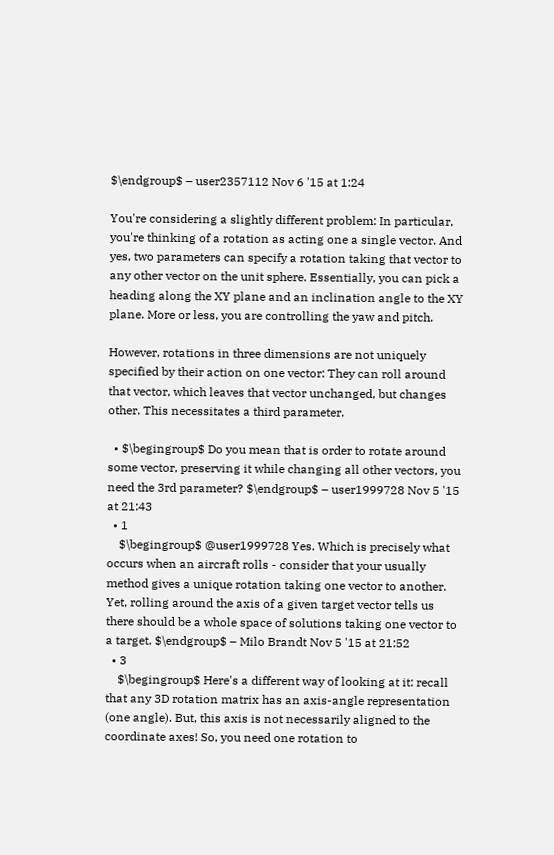$\endgroup$ – user2357112 Nov 6 '15 at 1:24

You're considering a slightly different problem: In particular, you're thinking of a rotation as acting one a single vector. And yes, two parameters can specify a rotation taking that vector to any other vector on the unit sphere. Essentially, you can pick a heading along the XY plane and an inclination angle to the XY plane. More or less, you are controlling the yaw and pitch.

However, rotations in three dimensions are not uniquely specified by their action on one vector: They can roll around that vector, which leaves that vector unchanged, but changes other. This necessitates a third parameter.

  • $\begingroup$ Do you mean that is order to rotate around some vector, preserving it while changing all other vectors, you need the 3rd parameter? $\endgroup$ – user1999728 Nov 5 '15 at 21:43
  • 1
    $\begingroup$ @user1999728 Yes. Which is precisely what occurs when an aircraft rolls - consider that your usually method gives a unique rotation taking one vector to another. Yet, rolling around the axis of a given target vector tells us there should be a whole space of solutions taking one vector to a target. $\endgroup$ – Milo Brandt Nov 5 '15 at 21:52
  • 3
    $\begingroup$ Here's a different way of looking at it: recall that any 3D rotation matrix has an axis-angle representation (one angle). But, this axis is not necessarily aligned to the coordinate axes! So, you need one rotation to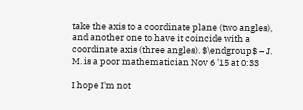take the axis to a coordinate plane (two angles), and another one to have it coincide with a coordinate axis (three angles). $\endgroup$ – J. M. is a poor mathematician Nov 6 '15 at 0:33

I hope I'm not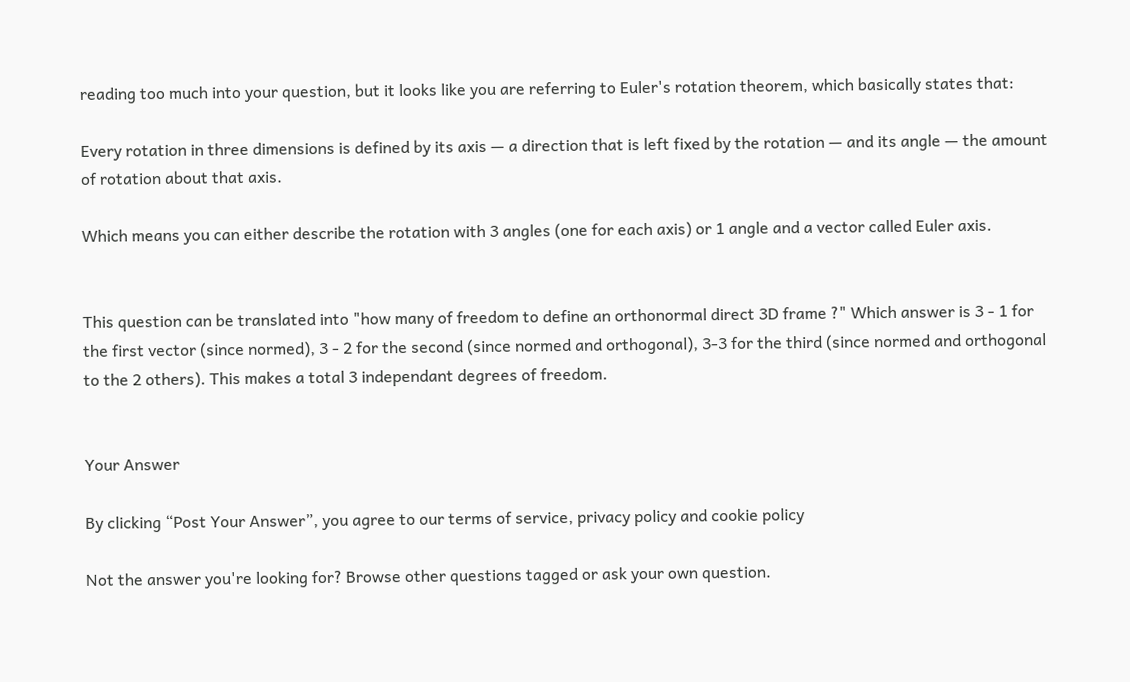reading too much into your question, but it looks like you are referring to Euler's rotation theorem, which basically states that:

Every rotation in three dimensions is defined by its axis — a direction that is left fixed by the rotation — and its angle — the amount of rotation about that axis.

Which means you can either describe the rotation with 3 angles (one for each axis) or 1 angle and a vector called Euler axis.


This question can be translated into "how many of freedom to define an orthonormal direct 3D frame ?" Which answer is 3 - 1 for the first vector (since normed), 3 - 2 for the second (since normed and orthogonal), 3-3 for the third (since normed and orthogonal to the 2 others). This makes a total 3 independant degrees of freedom.


Your Answer

By clicking “Post Your Answer”, you agree to our terms of service, privacy policy and cookie policy

Not the answer you're looking for? Browse other questions tagged or ask your own question.